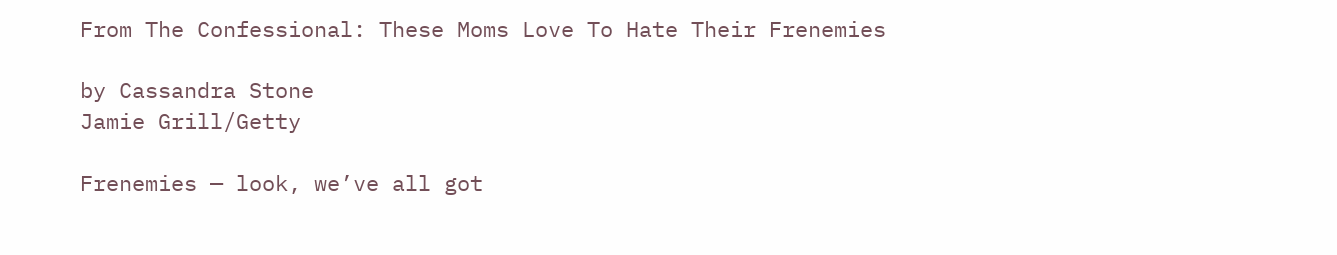From The Confessional: These Moms Love To Hate Their Frenemies

by Cassandra Stone
Jamie Grill/Getty

Frenemies — look, we’ve all got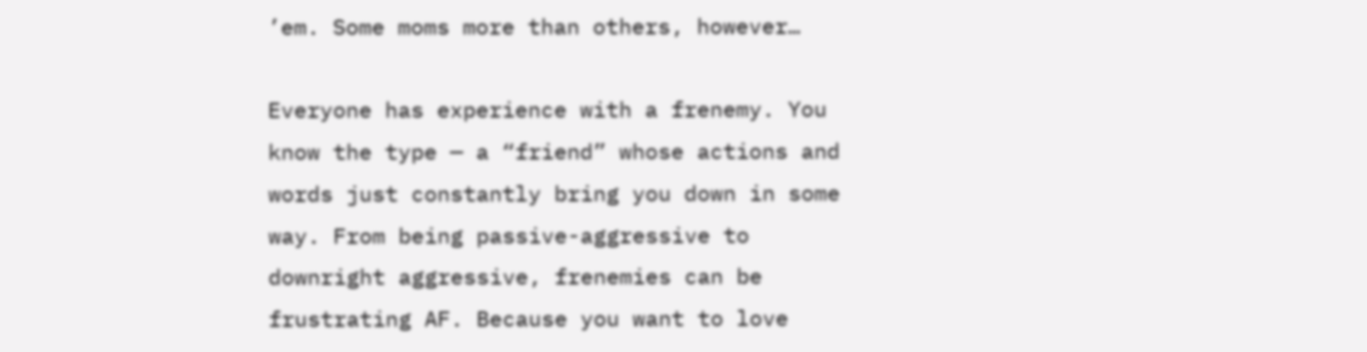’em. Some moms more than others, however…

Everyone has experience with a frenemy. You know the type — a “friend” whose actions and words just constantly bring you down in some way. From being passive-aggressive to downright aggressive, frenemies can be frustrating AF. Because you want to love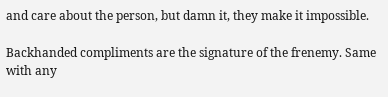and care about the person, but damn it, they make it impossible.

Backhanded compliments are the signature of the frenemy. Same with any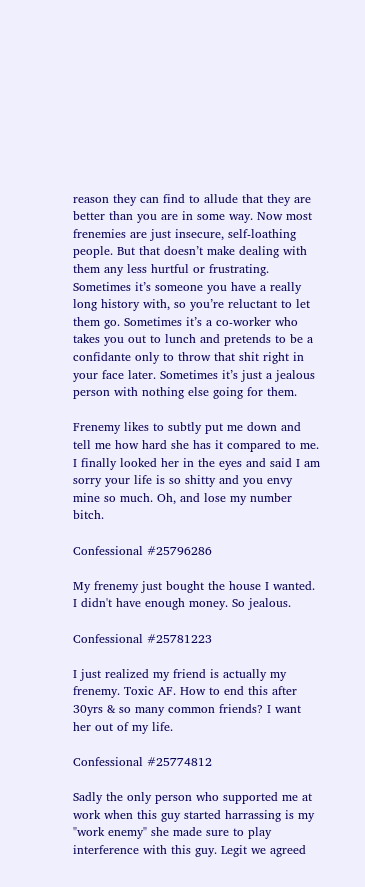reason they can find to allude that they are better than you are in some way. Now most frenemies are just insecure, self-loathing people. But that doesn’t make dealing with them any less hurtful or frustrating. Sometimes it’s someone you have a really long history with, so you’re reluctant to let them go. Sometimes it’s a co-worker who takes you out to lunch and pretends to be a confidante only to throw that shit right in your face later. Sometimes it’s just a jealous person with nothing else going for them.

Frenemy likes to subtly put me down and tell me how hard she has it compared to me. I finally looked her in the eyes and said I am sorry your life is so shitty and you envy mine so much. Oh, and lose my number bitch.

Confessional #25796286

My frenemy just bought the house I wanted. I didn't have enough money. So jealous.

Confessional #25781223

I just realized my friend is actually my frenemy. Toxic AF. How to end this after 30yrs & so many common friends? I want her out of my life.

Confessional #25774812

Sadly the only person who supported me at work when this guy started harrassing is my "work enemy" she made sure to play interference with this guy. Legit we agreed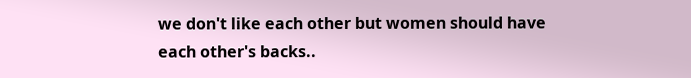we don't like each other but women should have each other's backs..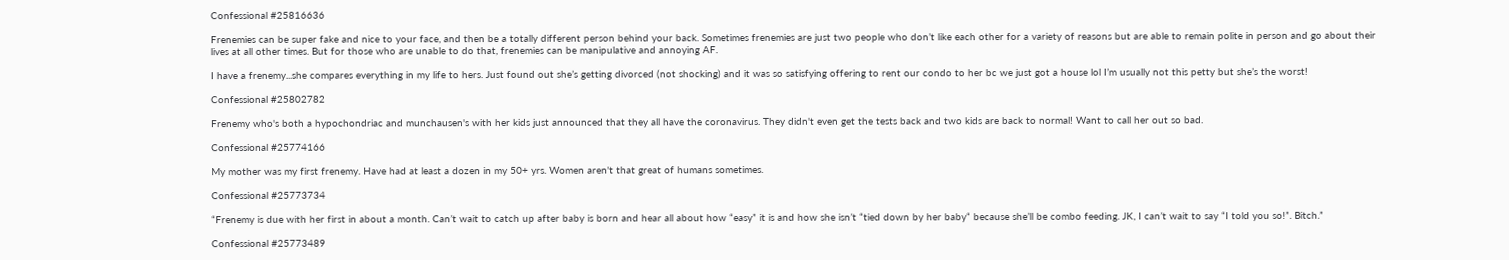Confessional #25816636

Frenemies can be super fake and nice to your face, and then be a totally different person behind your back. Sometimes frenemies are just two people who don’t like each other for a variety of reasons but are able to remain polite in person and go about their lives at all other times. But for those who are unable to do that, frenemies can be manipulative and annoying AF.

I have a frenemy...she compares everything in my life to hers. Just found out she’s getting divorced (not shocking) and it was so satisfying offering to rent our condo to her bc we just got a house lol I’m usually not this petty but she’s the worst!

Confessional #25802782

Frenemy who's both a hypochondriac and munchausen's with her kids just announced that they all have the coronavirus. They didn't even get the tests back and two kids are back to normal! Want to call her out so bad.

Confessional #25774166

My mother was my first frenemy. Have had at least a dozen in my 50+ yrs. Women aren't that great of humans sometimes.

Confessional #25773734

“Frenemy is due with her first in about a month. Can’t wait to catch up after baby is born and hear all about how “easy” it is and how she isn’t “tied down by her baby“ because she’ll be combo feeding. JK, I can’t wait to say “I told you so!”. Bitch.”

Confessional #25773489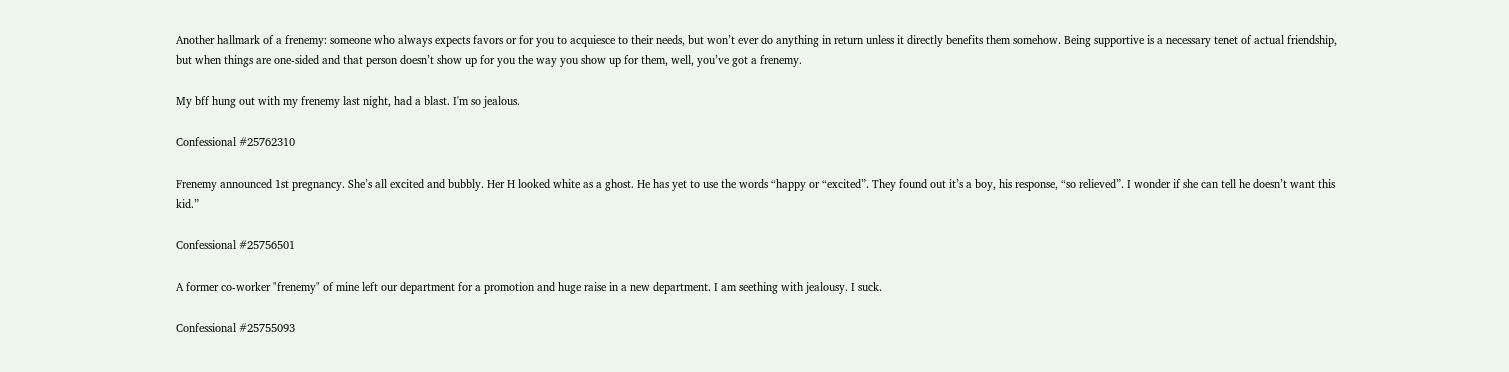Another hallmark of a frenemy: someone who always expects favors or for you to acquiesce to their needs, but won’t ever do anything in return unless it directly benefits them somehow. Being supportive is a necessary tenet of actual friendship, but when things are one-sided and that person doesn’t show up for you the way you show up for them, well, you’ve got a frenemy.

My bff hung out with my frenemy last night, had a blast. I'm so jealous.

Confessional #25762310

Frenemy announced 1st pregnancy. She’s all excited and bubbly. Her H looked white as a ghost. He has yet to use the words “happy or “excited”. They found out it’s a boy, his response, “so relieved”. I wonder if she can tell he doesn’t want this kid.”

Confessional #25756501

A former co-worker "frenemy" of mine left our department for a promotion and huge raise in a new department. I am seething with jealousy. I suck.

Confessional #25755093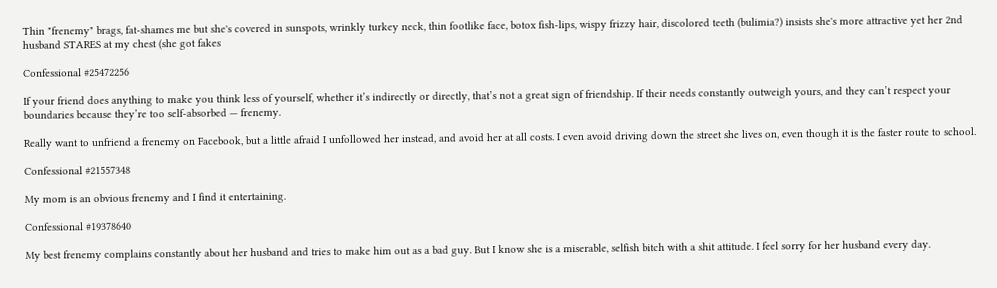Thin "frenemy" brags, fat-shames me but she's covered in sunspots, wrinkly turkey neck, thin footlike face, botox fish-lips, wispy frizzy hair, discolored teeth (bulimia?) insists she's more attractive yet her 2nd husband STARES at my chest (she got fakes

Confessional #25472256

If your friend does anything to make you think less of yourself, whether it’s indirectly or directly, that’s not a great sign of friendship. If their needs constantly outweigh yours, and they can’t respect your boundaries because they’re too self-absorbed — frenemy.

Really want to unfriend a frenemy on Facebook, but a little afraid I unfollowed her instead, and avoid her at all costs. I even avoid driving down the street she lives on, even though it is the faster route to school.

Confessional #21557348

My mom is an obvious frenemy and I find it entertaining.

Confessional #19378640

My best frenemy complains constantly about her husband and tries to make him out as a bad guy. But I know she is a miserable, selfish bitch with a shit attitude. I feel sorry for her husband every day.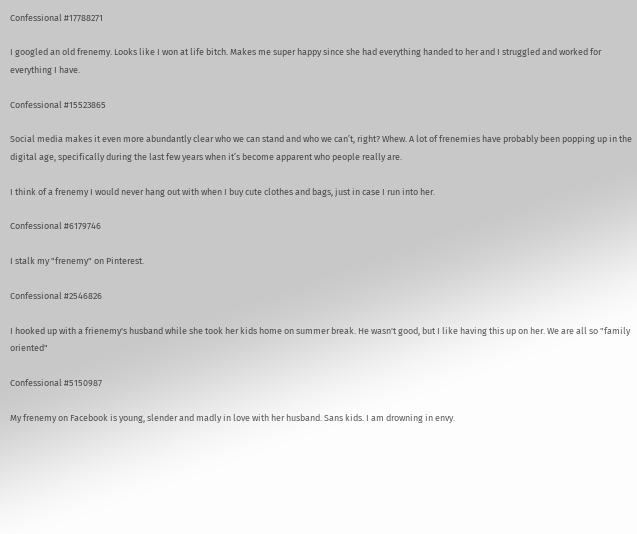Confessional #17788271

I googled an old frenemy. Looks like I won at life bitch. Makes me super happy since she had everything handed to her and I struggled and worked for everything I have.

Confessional #15523865

Social media makes it even more abundantly clear who we can stand and who we can’t, right? Whew. A lot of frenemies have probably been popping up in the digital age, specifically during the last few years when it’s become apparent who people really are.

I think of a frenemy I would never hang out with when I buy cute clothes and bags, just in case I run into her.

Confessional #6179746

I stalk my "frenemy" on Pinterest.

Confessional #2546826

I hooked up with a frienemy's husband while she took her kids home on summer break. He wasn't good, but I like having this up on her. We are all so "family oriented"

Confessional #5150987

My frenemy on Facebook is young, slender and madly in love with her husband. Sans kids. I am drowning in envy.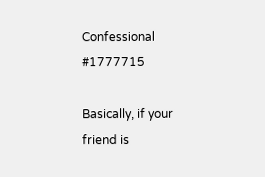Confessional #1777715

Basically, if your friend is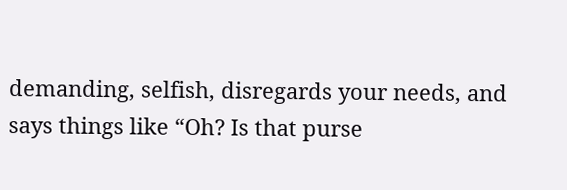demanding, selfish, disregards your needs, and says things like “Oh? Is that purse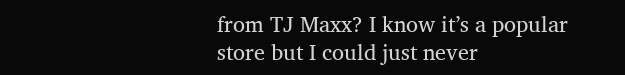from TJ Maxx? I know it’s a popular store but I could just never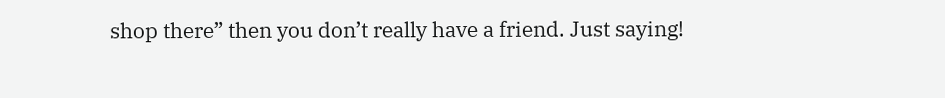shop there” then you don’t really have a friend. Just saying!